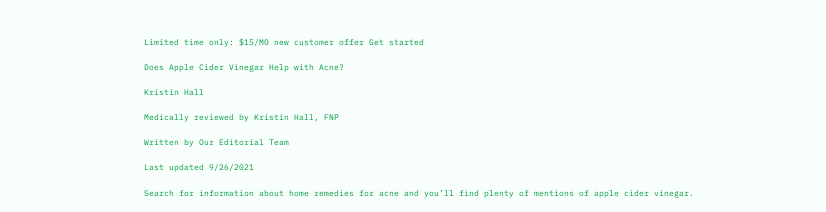Limited time only: $15/MO new customer offer Get started

Does Apple Cider Vinegar Help with Acne?

Kristin Hall

Medically reviewed by Kristin Hall, FNP

Written by Our Editorial Team

Last updated 9/26/2021

Search for information about home remedies for acne and you’ll find plenty of mentions of apple cider vinegar.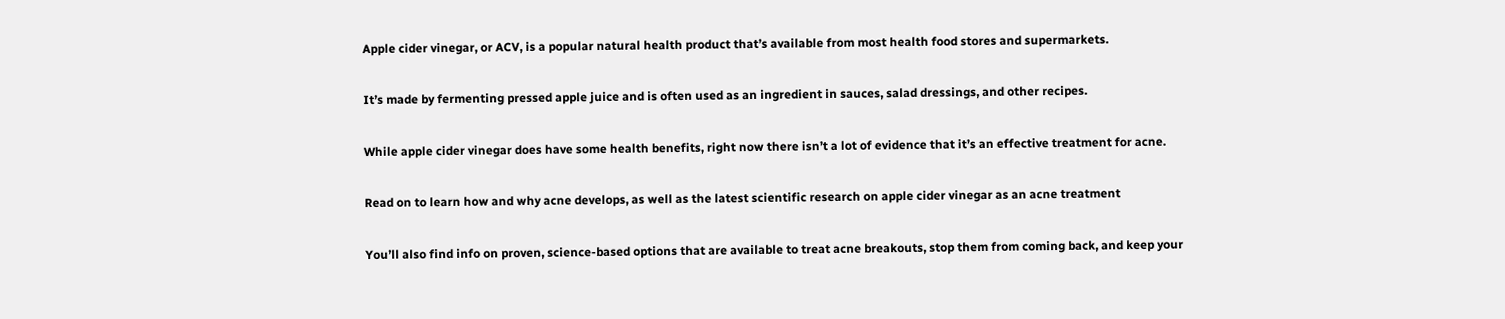Apple cider vinegar, or ACV, is a popular natural health product that’s available from most health food stores and supermarkets.

It’s made by fermenting pressed apple juice and is often used as an ingredient in sauces, salad dressings, and other recipes.

While apple cider vinegar does have some health benefits, right now there isn’t a lot of evidence that it’s an effective treatment for acne.

Read on to learn how and why acne develops, as well as the latest scientific research on apple cider vinegar as an acne treatment

You’ll also find info on proven, science-based options that are available to treat acne breakouts, stop them from coming back, and keep your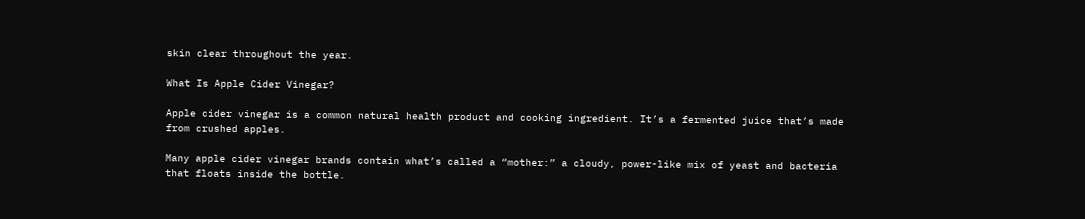skin clear throughout the year.

What Is Apple Cider Vinegar?

Apple cider vinegar is a common natural health product and cooking ingredient. It’s a fermented juice that’s made from crushed apples.

Many apple cider vinegar brands contain what’s called a “mother:” a cloudy, power-like mix of yeast and bacteria that floats inside the bottle.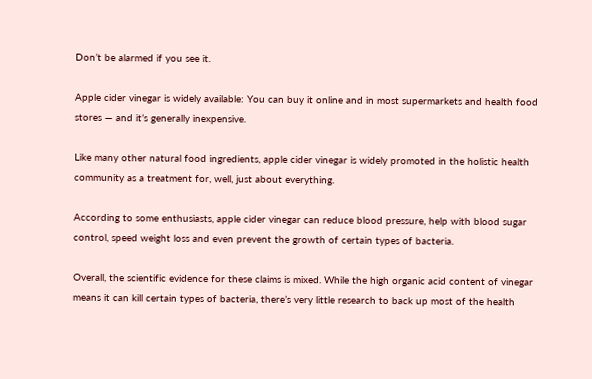Don’t be alarmed if you see it.

Apple cider vinegar is widely available: You can buy it online and in most supermarkets and health food stores — and it’s generally inexpensive.

Like many other natural food ingredients, apple cider vinegar is widely promoted in the holistic health community as a treatment for, well, just about everything.

According to some enthusiasts, apple cider vinegar can reduce blood pressure, help with blood sugar control, speed weight loss and even prevent the growth of certain types of bacteria.

Overall, the scientific evidence for these claims is mixed. While the high organic acid content of vinegar means it can kill certain types of bacteria, there’s very little research to back up most of the health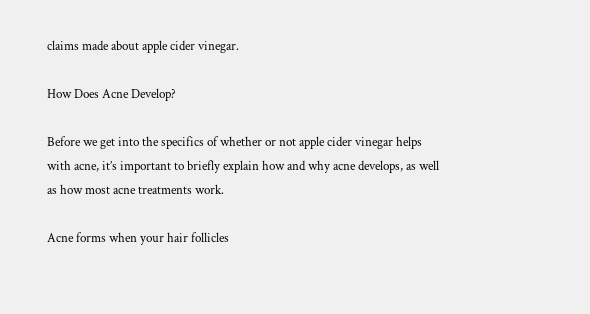claims made about apple cider vinegar.

How Does Acne Develop?

Before we get into the specifics of whether or not apple cider vinegar helps with acne, it’s important to briefly explain how and why acne develops, as well as how most acne treatments work.

Acne forms when your hair follicles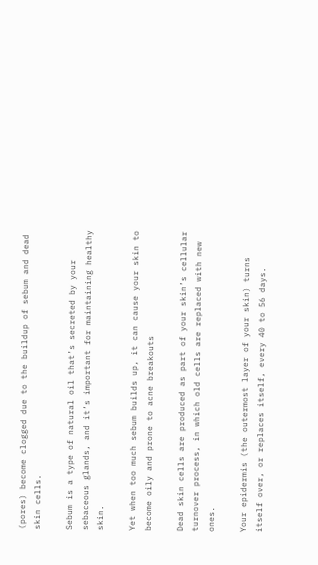(pores) become clogged due to the buildup of sebum and dead skin cells.

Sebum is a type of natural oil that’s secreted by your sebaceous glands, and it’s important for maintaining healthy skin.

Yet when too much sebum builds up, it can cause your skin to become oily and prone to acne breakouts

Dead skin cells are produced as part of your skin’s cellular turnover process, in which old cells are replaced with new ones.

Your epidermis (the outermost layer of your skin) turns itself over, or replaces itself, every 40 to 56 days.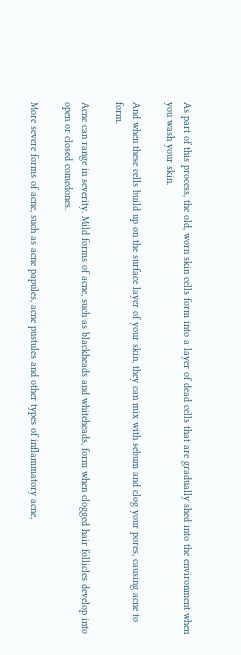As part of this process, the old, worn skin cells form into a layer of dead cells that are gradually shed into the environment when you wash your skin.

And when these cells build up on the surface layer of your skin, they can mix with sebum and clog your pores, causing acne to form.

Acne can range in severity. Mild forms of acne, such as blackheads and whiteheads, form when clogged hair follicles develop into open or closed comedones.

More severe forms of acne, such as acne papules, acne pustules and other types of inflammatory acne,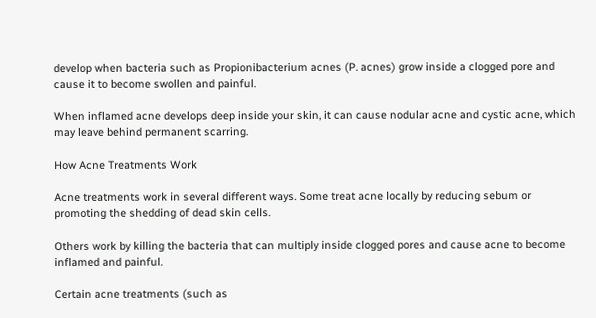develop when bacteria such as Propionibacterium acnes (P. acnes) grow inside a clogged pore and cause it to become swollen and painful.

When inflamed acne develops deep inside your skin, it can cause nodular acne and cystic acne, which may leave behind permanent scarring.

How Acne Treatments Work

Acne treatments work in several different ways. Some treat acne locally by reducing sebum or promoting the shedding of dead skin cells.

Others work by killing the bacteria that can multiply inside clogged pores and cause acne to become inflamed and painful.

Certain acne treatments (such as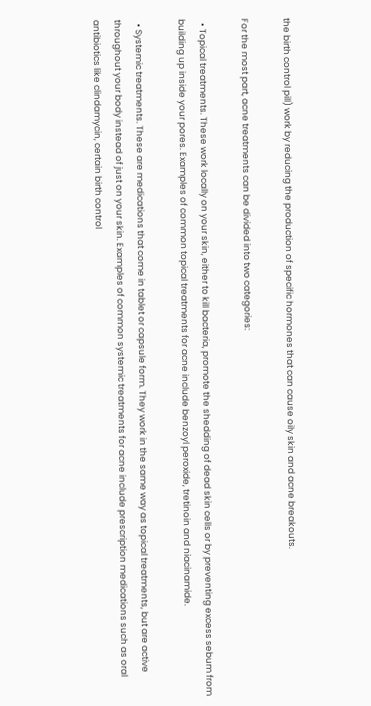the birth control pill) work by reducing the production of specific hormones that can cause oily skin and acne breakouts.

For the most part, acne treatments can be divided into two categories:

  • Topical treatments. These work locally on your skin, either to kill bacteria, promote the shedding of dead skin cells or by preventing excess sebum from building up inside your pores. Examples of common topical treatments for acne include benzoyl peroxide, tretinoin and niacinamide.

  • Systemic treatments. These are medications that come in tablet or capsule form. They work in the same way as topical treatments, but are active throughout your body instead of just on your skin. Examples of common systemic treatments for acne include prescription medications such as oral antibiotics like clindamycin, certain birth control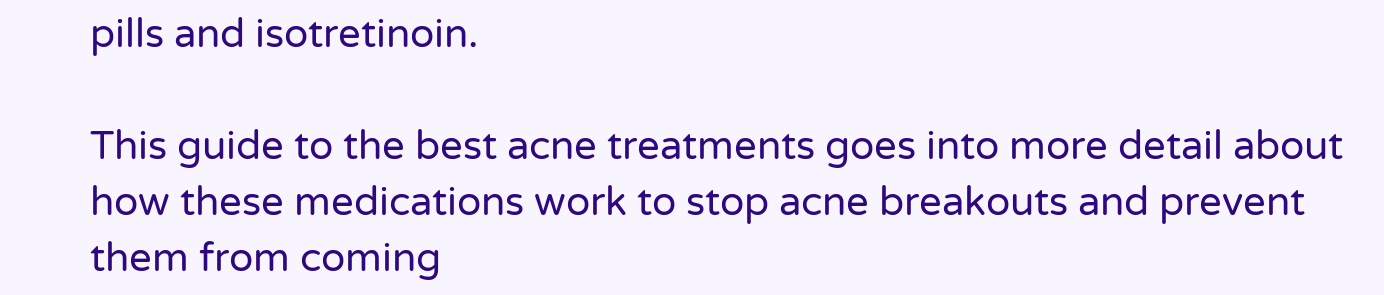pills and isotretinoin.

This guide to the best acne treatments goes into more detail about how these medications work to stop acne breakouts and prevent them from coming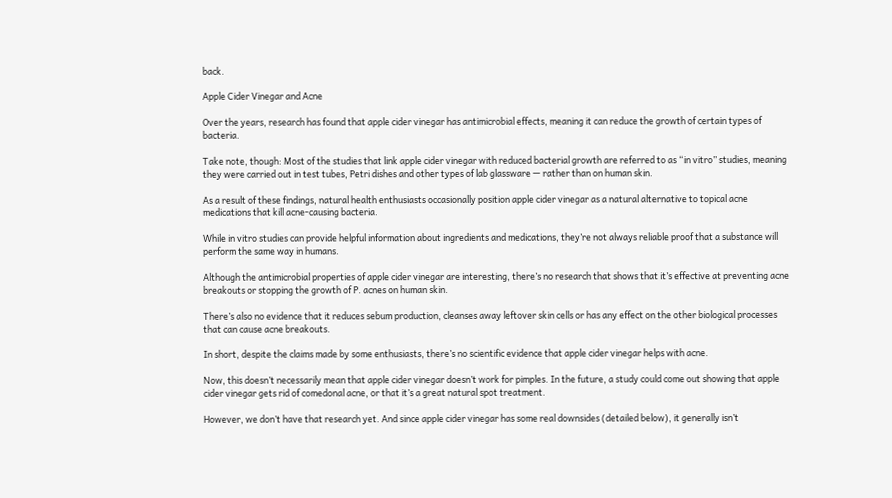back.

Apple Cider Vinegar and Acne

Over the years, research has found that apple cider vinegar has antimicrobial effects, meaning it can reduce the growth of certain types of bacteria.

Take note, though: Most of the studies that link apple cider vinegar with reduced bacterial growth are referred to as “in vitro” studies, meaning they were carried out in test tubes, Petri dishes and other types of lab glassware — rather than on human skin.

As a result of these findings, natural health enthusiasts occasionally position apple cider vinegar as a natural alternative to topical acne medications that kill acne-causing bacteria.

While in vitro studies can provide helpful information about ingredients and medications, they’re not always reliable proof that a substance will perform the same way in humans.

Although the antimicrobial properties of apple cider vinegar are interesting, there’s no research that shows that it’s effective at preventing acne breakouts or stopping the growth of P. acnes on human skin.

There’s also no evidence that it reduces sebum production, cleanses away leftover skin cells or has any effect on the other biological processes that can cause acne breakouts.

In short, despite the claims made by some enthusiasts, there’s no scientific evidence that apple cider vinegar helps with acne.

Now, this doesn’t necessarily mean that apple cider vinegar doesn’t work for pimples. In the future, a study could come out showing that apple cider vinegar gets rid of comedonal acne, or that it’s a great natural spot treatment.

However, we don’t have that research yet. And since apple cider vinegar has some real downsides (detailed below), it generally isn’t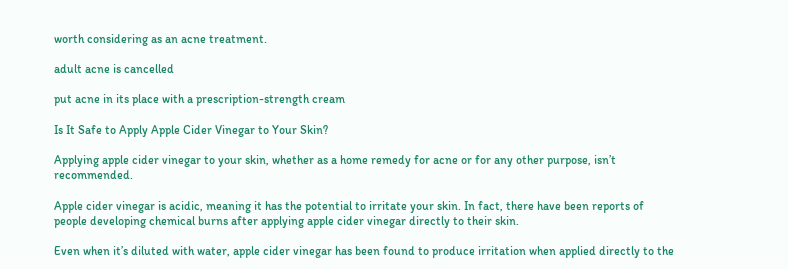worth considering as an acne treatment.

adult acne is cancelled

put acne in its place with a prescription-strength cream

Is It Safe to Apply Apple Cider Vinegar to Your Skin?

Applying apple cider vinegar to your skin, whether as a home remedy for acne or for any other purpose, isn’t recommended.

Apple cider vinegar is acidic, meaning it has the potential to irritate your skin. In fact, there have been reports of people developing chemical burns after applying apple cider vinegar directly to their skin.

Even when it’s diluted with water, apple cider vinegar has been found to produce irritation when applied directly to the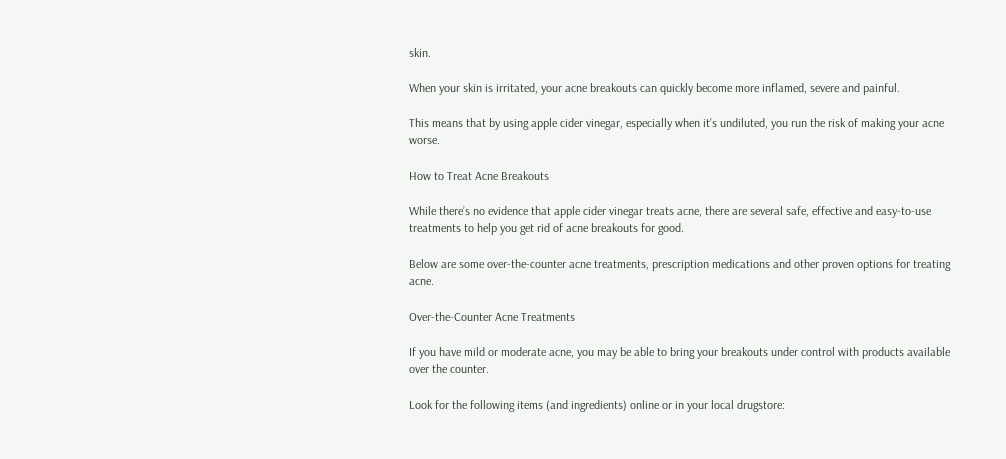skin.

When your skin is irritated, your acne breakouts can quickly become more inflamed, severe and painful.

This means that by using apple cider vinegar, especially when it's undiluted, you run the risk of making your acne worse.

How to Treat Acne Breakouts

While there’s no evidence that apple cider vinegar treats acne, there are several safe, effective and easy-to-use treatments to help you get rid of acne breakouts for good.

Below are some over-the-counter acne treatments, prescription medications and other proven options for treating acne.

Over-the-Counter Acne Treatments

If you have mild or moderate acne, you may be able to bring your breakouts under control with products available over the counter.

Look for the following items (and ingredients) online or in your local drugstore: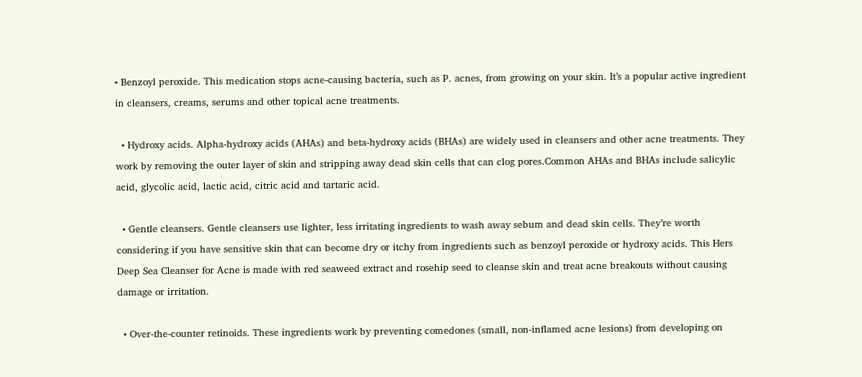• Benzoyl peroxide. This medication stops acne-causing bacteria, such as P. acnes, from growing on your skin. It’s a popular active ingredient in cleansers, creams, serums and other topical acne treatments.

  • Hydroxy acids. Alpha-hydroxy acids (AHAs) and beta-hydroxy acids (BHAs) are widely used in cleansers and other acne treatments. They work by removing the outer layer of skin and stripping away dead skin cells that can clog pores.Common AHAs and BHAs include salicylic acid, glycolic acid, lactic acid, citric acid and tartaric acid.

  • Gentle cleansers. Gentle cleansers use lighter, less irritating ingredients to wash away sebum and dead skin cells. They’re worth considering if you have sensitive skin that can become dry or itchy from ingredients such as benzoyl peroxide or hydroxy acids. This Hers Deep Sea Cleanser for Acne is made with red seaweed extract and rosehip seed to cleanse skin and treat acne breakouts without causing damage or irritation.

  • Over-the-counter retinoids. These ingredients work by preventing comedones (small, non-inflamed acne lesions) from developing on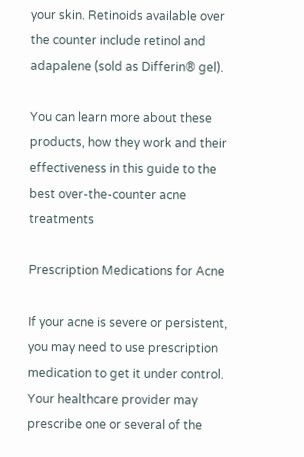your skin. Retinoids available over the counter include retinol and adapalene (sold as Differin® gel).

You can learn more about these products, how they work and their effectiveness in this guide to the best over-the-counter acne treatments

Prescription Medications for Acne

If your acne is severe or persistent, you may need to use prescription medication to get it under control. Your healthcare provider may prescribe one or several of the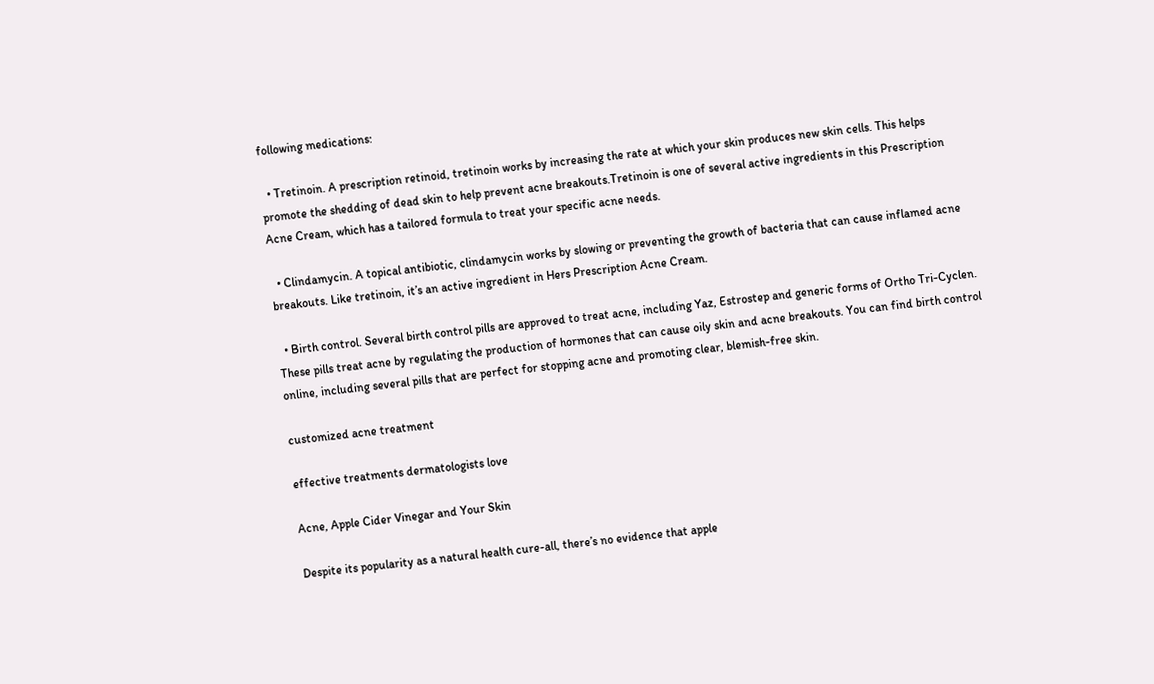following medications:

  • Tretinoin. A prescription retinoid, tretinoin works by increasing the rate at which your skin produces new skin cells. This helps promote the shedding of dead skin to help prevent acne breakouts.Tretinoin is one of several active ingredients in this Prescription Acne Cream, which has a tailored formula to treat your specific acne needs.

  • Clindamycin. A topical antibiotic, clindamycin works by slowing or preventing the growth of bacteria that can cause inflamed acne breakouts. Like tretinoin, it’s an active ingredient in Hers Prescription Acne Cream.

  • Birth control. Several birth control pills are approved to treat acne, including Yaz, Estrostep and generic forms of Ortho Tri-Cyclen. These pills treat acne by regulating the production of hormones that can cause oily skin and acne breakouts. You can find birth control online, including several pills that are perfect for stopping acne and promoting clear, blemish-free skin.

customized acne treatment

effective treatments dermatologists love

Acne, Apple Cider Vinegar and Your Skin

Despite its popularity as a natural health cure-all, there’s no evidence that apple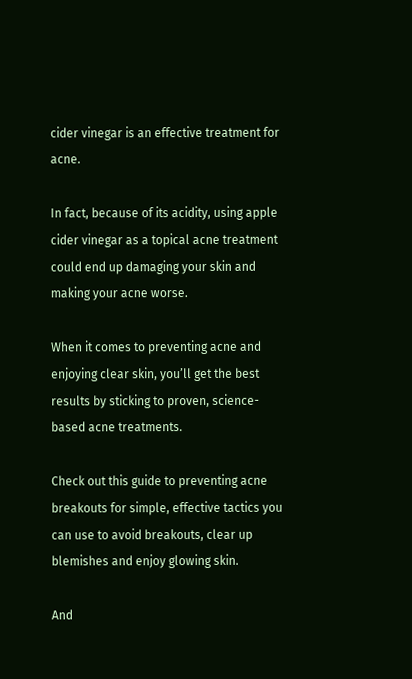cider vinegar is an effective treatment for acne.

In fact, because of its acidity, using apple cider vinegar as a topical acne treatment could end up damaging your skin and making your acne worse.

When it comes to preventing acne and enjoying clear skin, you’ll get the best results by sticking to proven, science-based acne treatments.

Check out this guide to preventing acne breakouts for simple, effective tactics you can use to avoid breakouts, clear up blemishes and enjoy glowing skin.

And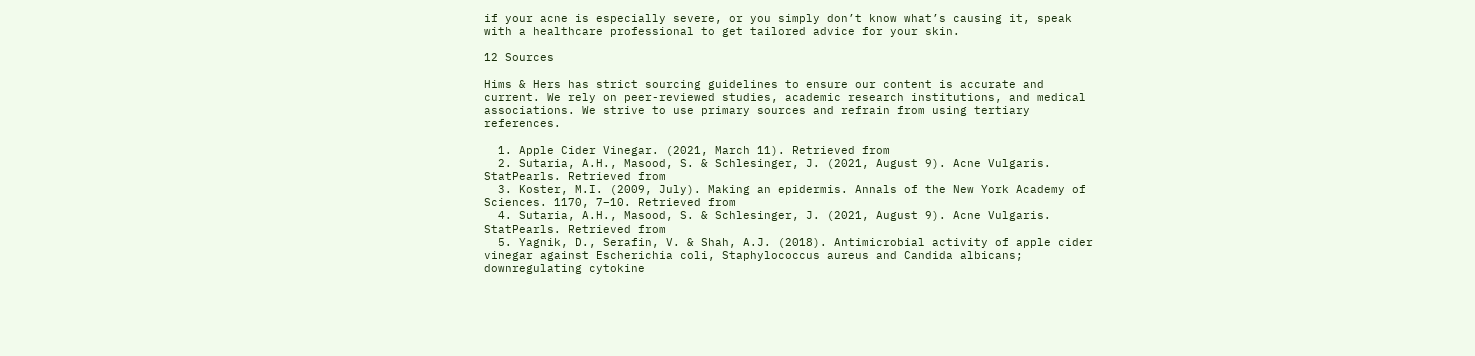if your acne is especially severe, or you simply don’t know what’s causing it, speak with a healthcare professional to get tailored advice for your skin.

12 Sources

Hims & Hers has strict sourcing guidelines to ensure our content is accurate and current. We rely on peer-reviewed studies, academic research institutions, and medical associations. We strive to use primary sources and refrain from using tertiary references.

  1. Apple Cider Vinegar. (2021, March 11). Retrieved from
  2. Sutaria, A.H., Masood, S. & Schlesinger, J. (2021, August 9). Acne Vulgaris. StatPearls. Retrieved from
  3. Koster, M.I. (2009, July). Making an epidermis. Annals of the New York Academy of Sciences. 1170, 7–10. Retrieved from
  4. Sutaria, A.H., Masood, S. & Schlesinger, J. (2021, August 9). Acne Vulgaris. StatPearls. Retrieved from
  5. Yagnik, D., Serafin, V. & Shah, A.J. (2018). Antimicrobial activity of apple cider vinegar against Escherichia coli, Staphylococcus aureus and Candida albicans; downregulating cytokine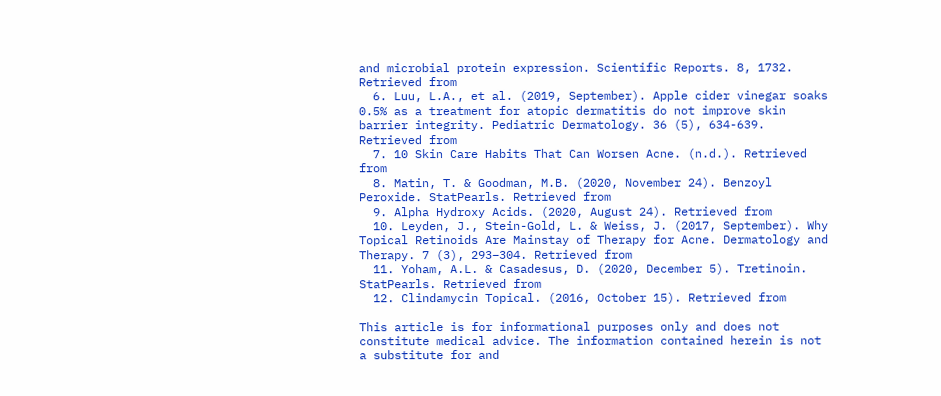and microbial protein expression. Scientific Reports. 8, 1732. Retrieved from
  6. Luu, L.A., et al. (2019, September). Apple cider vinegar soaks 0.5% as a treatment for atopic dermatitis do not improve skin barrier integrity. Pediatric Dermatology. 36 (5), 634-639. Retrieved from
  7. 10 Skin Care Habits That Can Worsen Acne. (n.d.). Retrieved from
  8. Matin, T. & Goodman, M.B. (2020, November 24). Benzoyl Peroxide. StatPearls. Retrieved from
  9. Alpha Hydroxy Acids. (2020, August 24). Retrieved from
  10. Leyden, J., Stein-Gold, L. & Weiss, J. (2017, September). Why Topical Retinoids Are Mainstay of Therapy for Acne. Dermatology and Therapy. 7 (3), 293–304. Retrieved from
  11. Yoham, A.L. & Casadesus, D. (2020, December 5). Tretinoin. StatPearls. Retrieved from
  12. Clindamycin Topical. (2016, October 15). Retrieved from

This article is for informational purposes only and does not constitute medical advice. The information contained herein is not a substitute for and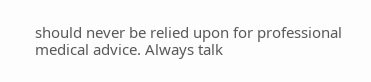should never be relied upon for professional medical advice. Always talk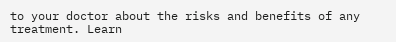to your doctor about the risks and benefits of any treatment. Learn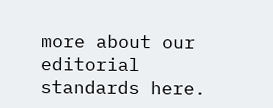more about our editorial standards here.